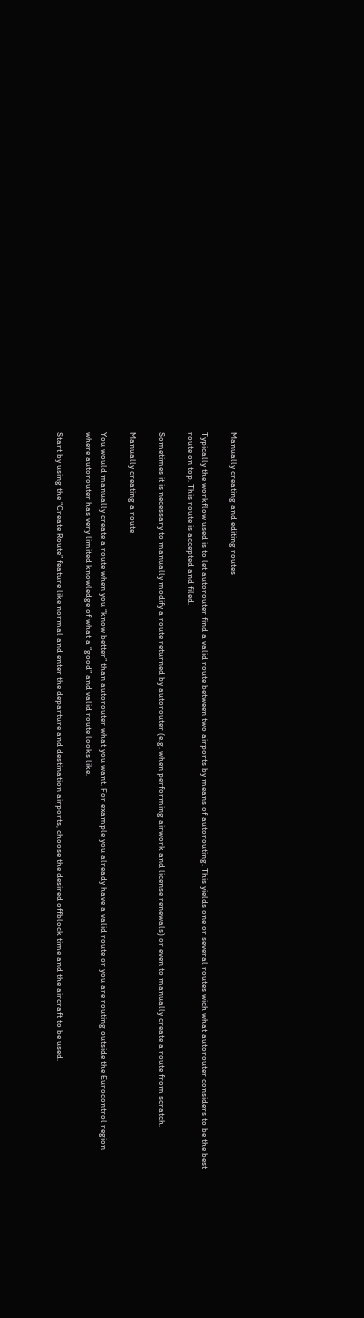Manually creating and editing routes

Typically the workflow used is to let autorouter find a valid route between two airports by means of autorouting. This yields one or several routes wich what autorouter considers to be the best route on top. This route is accepted and filed.

Sometimes it is necessary to manually modify a route returned by autorouter (e.g. when performing airwork and license renewals) or even to manually create a route from scratch.

Manually creating a route

You would manually create a route when you “know better” than autorouter what you want. For example you already have a valid route or you are routing outside the Eurocontrol region where autorouter has very limited knowledge of what a “good” and valid route looks like.

Start by using the “Create Route” feature like normal and enter the departure and destination airports, choose the desired offblock time and the aircraft to be used.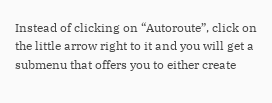Instead of clicking on “Autoroute”, click on the little arrow right to it and you will get a submenu that offers you to either create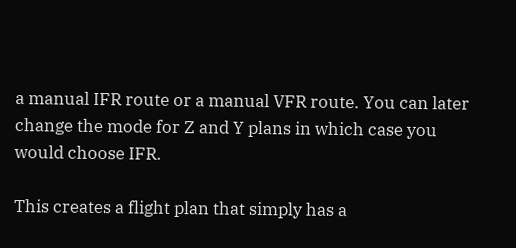a manual IFR route or a manual VFR route. You can later change the mode for Z and Y plans in which case you would choose IFR.

This creates a flight plan that simply has a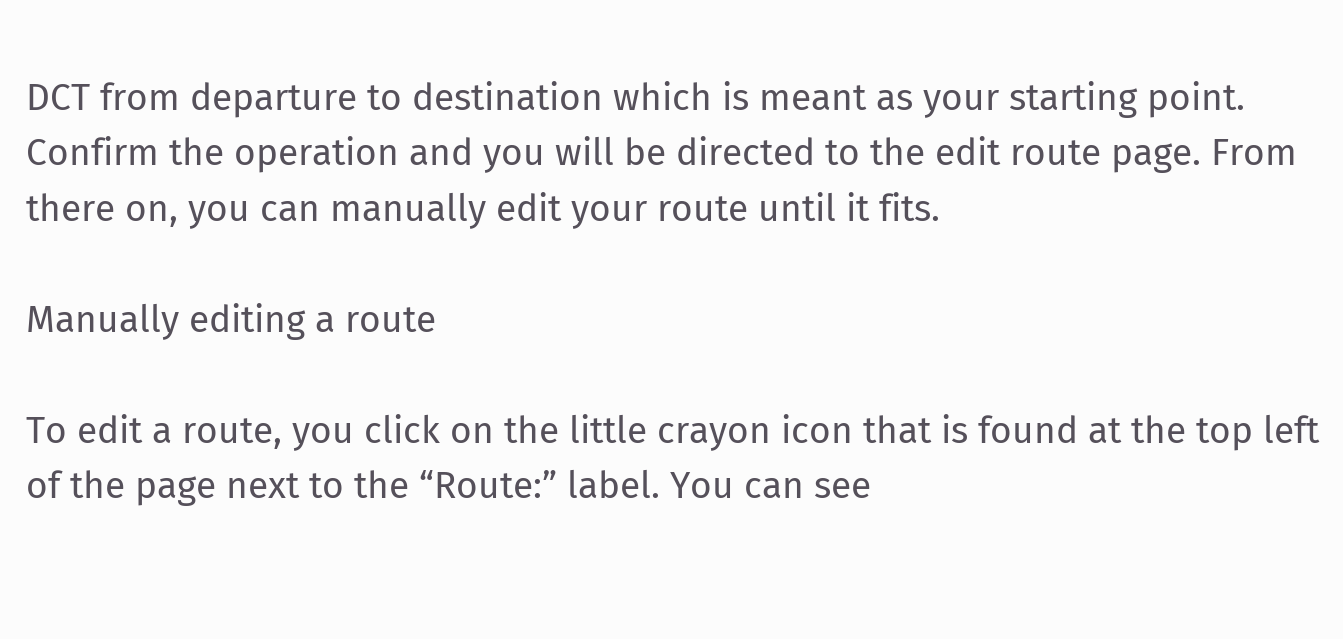DCT from departure to destination which is meant as your starting point. Confirm the operation and you will be directed to the edit route page. From there on, you can manually edit your route until it fits.

Manually editing a route

To edit a route, you click on the little crayon icon that is found at the top left of the page next to the “Route:” label. You can see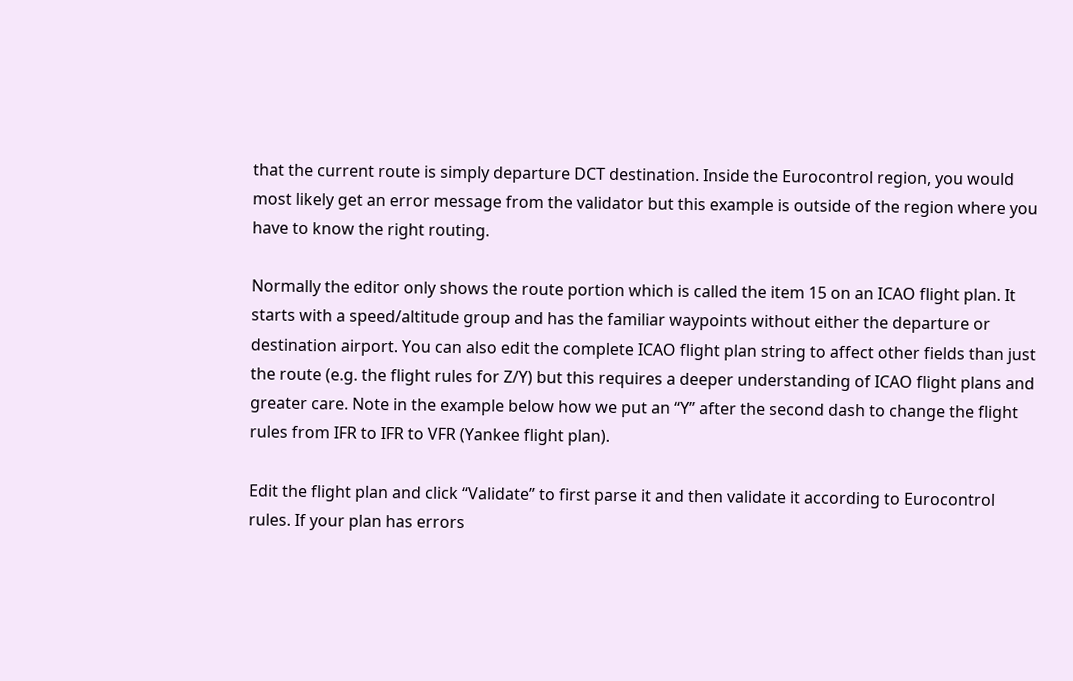that the current route is simply departure DCT destination. Inside the Eurocontrol region, you would most likely get an error message from the validator but this example is outside of the region where you have to know the right routing.

Normally the editor only shows the route portion which is called the item 15 on an ICAO flight plan. It starts with a speed/altitude group and has the familiar waypoints without either the departure or destination airport. You can also edit the complete ICAO flight plan string to affect other fields than just the route (e.g. the flight rules for Z/Y) but this requires a deeper understanding of ICAO flight plans and greater care. Note in the example below how we put an “Y” after the second dash to change the flight rules from IFR to IFR to VFR (Yankee flight plan).

Edit the flight plan and click “Validate” to first parse it and then validate it according to Eurocontrol rules. If your plan has errors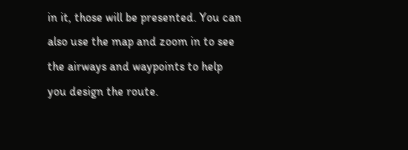in it, those will be presented. You can also use the map and zoom in to see the airways and waypoints to help you design the route.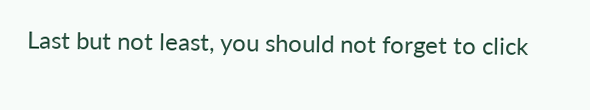Last but not least, you should not forget to click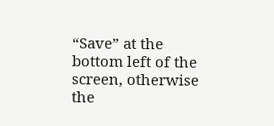“Save” at the bottom left of the screen, otherwise the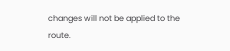changes will not be applied to the route.